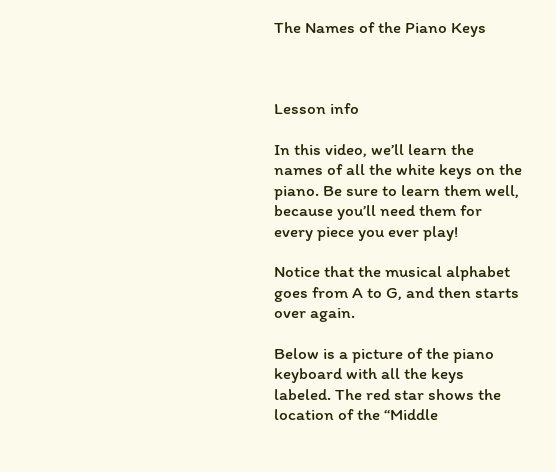The Names of the Piano Keys



Lesson info

In this video, we’ll learn the names of all the white keys on the piano. Be sure to learn them well, because you’ll need them for every piece you ever play!

Notice that the musical alphabet goes from A to G, and then starts over again.

Below is a picture of the piano keyboard with all the keys labeled. The red star shows the location of the “Middle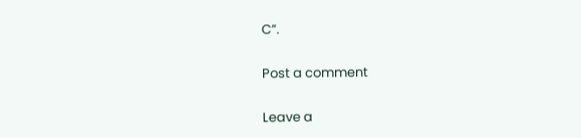C”.

Post a comment

Leave a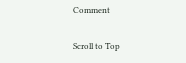Comment

Scroll to Top